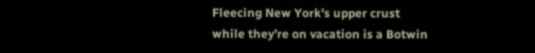Fleecing New York’s upper crust while they’re on vacation is a Botwin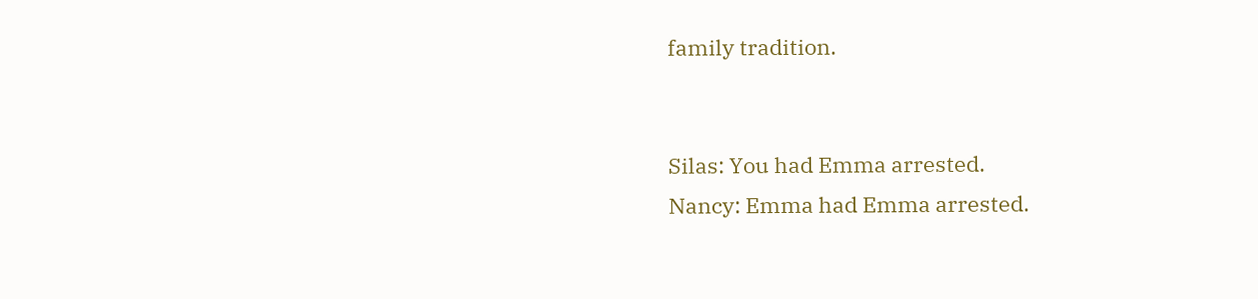family tradition.


Silas: You had Emma arrested.
Nancy: Emma had Emma arrested.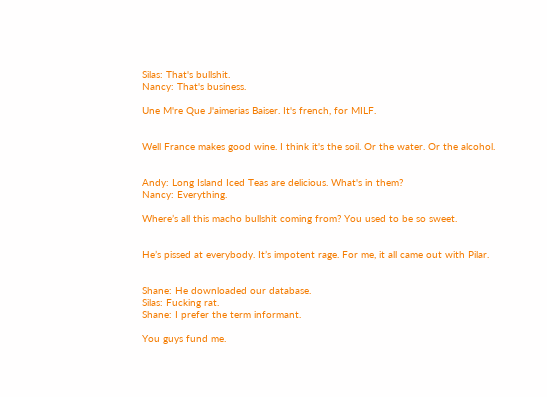Silas: That's bullshit.
Nancy: That's business.

Une M're Que J'aimerias Baiser. It's french, for MILF.


Well France makes good wine. I think it's the soil. Or the water. Or the alcohol.


Andy: Long Island Iced Teas are delicious. What's in them?
Nancy: Everything.

Where’s all this macho bullshit coming from? You used to be so sweet.


He’s pissed at everybody. It’s impotent rage. For me, it all came out with Pilar.


Shane: He downloaded our database.
Silas: Fucking rat.
Shane: I prefer the term informant.

You guys fund me.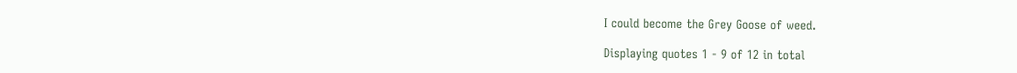I could become the Grey Goose of weed.

Displaying quotes 1 - 9 of 12 in total